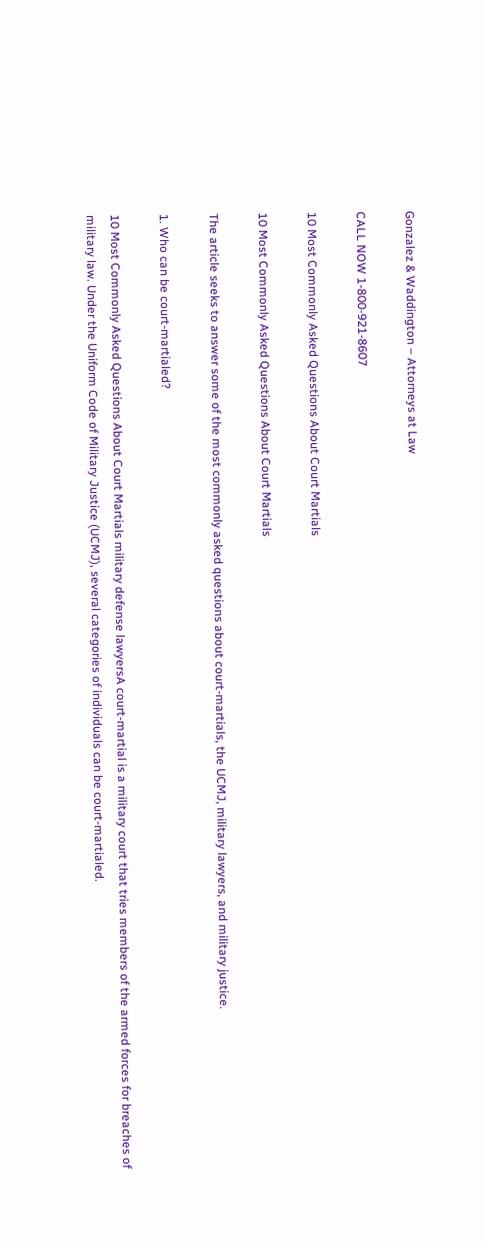Gonzalez & Waddington – Attorneys at Law

CALL NOW 1-800-921-8607

10 Most Commonly Asked Questions About Court Martials

10 Most Commonly Asked Questions About Court Martials

The article seeks to answer some of the most commonly asked questions about court-martials, the UCMJ, military lawyers, and military justice.

1. Who can be court-martialed?

10 Most Commonly Asked Questions About Court Martials military defense lawyersA court-martial is a military court that tries members of the armed forces for breaches of military law. Under the Uniform Code of Military Justice (UCMJ), several categories of individuals can be court-martialed.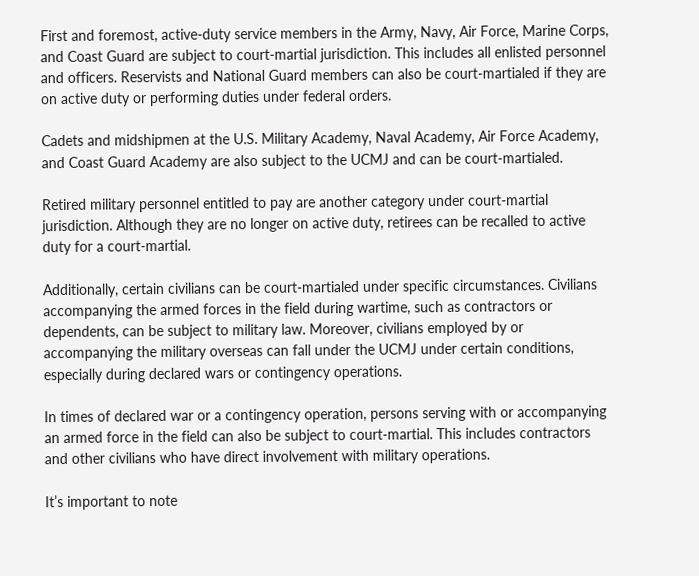First and foremost, active-duty service members in the Army, Navy, Air Force, Marine Corps, and Coast Guard are subject to court-martial jurisdiction. This includes all enlisted personnel and officers. Reservists and National Guard members can also be court-martialed if they are on active duty or performing duties under federal orders.

Cadets and midshipmen at the U.S. Military Academy, Naval Academy, Air Force Academy, and Coast Guard Academy are also subject to the UCMJ and can be court-martialed.

Retired military personnel entitled to pay are another category under court-martial jurisdiction. Although they are no longer on active duty, retirees can be recalled to active duty for a court-martial.

Additionally, certain civilians can be court-martialed under specific circumstances. Civilians accompanying the armed forces in the field during wartime, such as contractors or dependents, can be subject to military law. Moreover, civilians employed by or accompanying the military overseas can fall under the UCMJ under certain conditions, especially during declared wars or contingency operations.

In times of declared war or a contingency operation, persons serving with or accompanying an armed force in the field can also be subject to court-martial. This includes contractors and other civilians who have direct involvement with military operations.

It’s important to note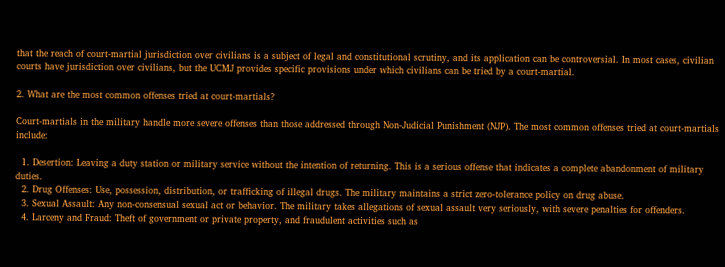that the reach of court-martial jurisdiction over civilians is a subject of legal and constitutional scrutiny, and its application can be controversial. In most cases, civilian courts have jurisdiction over civilians, but the UCMJ provides specific provisions under which civilians can be tried by a court-martial.

2. What are the most common offenses tried at court-martials?

Court-martials in the military handle more severe offenses than those addressed through Non-Judicial Punishment (NJP). The most common offenses tried at court-martials include:

  1. Desertion: Leaving a duty station or military service without the intention of returning. This is a serious offense that indicates a complete abandonment of military duties.
  2. Drug Offenses: Use, possession, distribution, or trafficking of illegal drugs. The military maintains a strict zero-tolerance policy on drug abuse.
  3. Sexual Assault: Any non-consensual sexual act or behavior. The military takes allegations of sexual assault very seriously, with severe penalties for offenders.
  4. Larceny and Fraud: Theft of government or private property, and fraudulent activities such as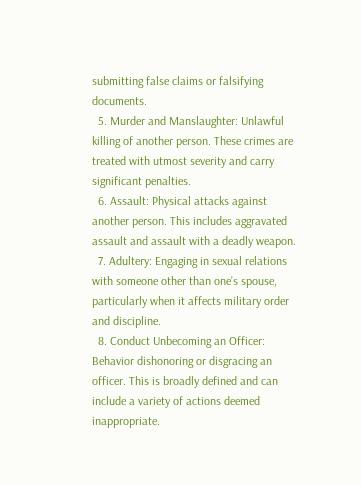submitting false claims or falsifying documents.
  5. Murder and Manslaughter: Unlawful killing of another person. These crimes are treated with utmost severity and carry significant penalties.
  6. Assault: Physical attacks against another person. This includes aggravated assault and assault with a deadly weapon.
  7. Adultery: Engaging in sexual relations with someone other than one’s spouse, particularly when it affects military order and discipline.
  8. Conduct Unbecoming an Officer: Behavior dishonoring or disgracing an officer. This is broadly defined and can include a variety of actions deemed inappropriate.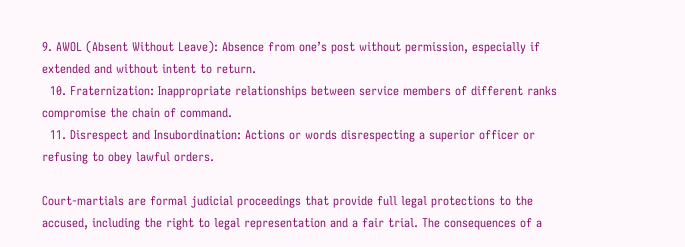9. AWOL (Absent Without Leave): Absence from one’s post without permission, especially if extended and without intent to return.
  10. Fraternization: Inappropriate relationships between service members of different ranks compromise the chain of command.
  11. Disrespect and Insubordination: Actions or words disrespecting a superior officer or refusing to obey lawful orders.

Court-martials are formal judicial proceedings that provide full legal protections to the accused, including the right to legal representation and a fair trial. The consequences of a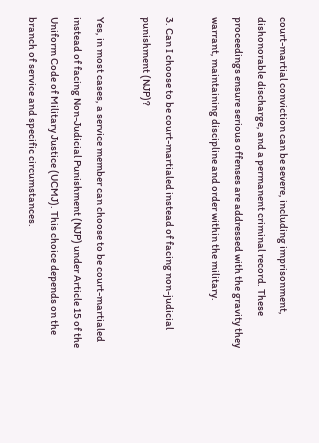court-martial conviction can be severe, including imprisonment, dishonorable discharge, and a permanent criminal record. These proceedings ensure serious offenses are addressed with the gravity they warrant, maintaining discipline and order within the military.

3. Can I choose to be court-martialed instead of facing non-judicial punishment (NJP)?

Yes, in most cases, a service member can choose to be court-martialed instead of facing Non-Judicial Punishment (NJP) under Article 15 of the Uniform Code of Military Justice (UCMJ). This choice depends on the branch of service and specific circumstances.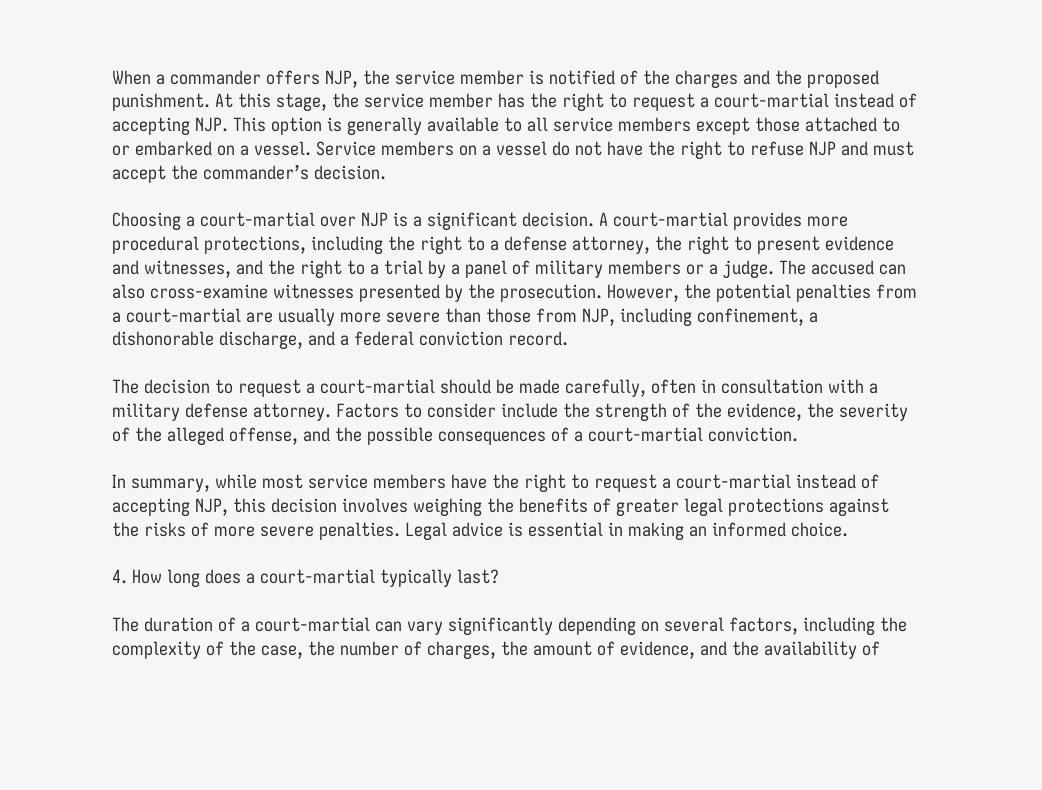When a commander offers NJP, the service member is notified of the charges and the proposed punishment. At this stage, the service member has the right to request a court-martial instead of accepting NJP. This option is generally available to all service members except those attached to or embarked on a vessel. Service members on a vessel do not have the right to refuse NJP and must accept the commander’s decision.

Choosing a court-martial over NJP is a significant decision. A court-martial provides more procedural protections, including the right to a defense attorney, the right to present evidence and witnesses, and the right to a trial by a panel of military members or a judge. The accused can also cross-examine witnesses presented by the prosecution. However, the potential penalties from a court-martial are usually more severe than those from NJP, including confinement, a dishonorable discharge, and a federal conviction record.

The decision to request a court-martial should be made carefully, often in consultation with a military defense attorney. Factors to consider include the strength of the evidence, the severity of the alleged offense, and the possible consequences of a court-martial conviction.

In summary, while most service members have the right to request a court-martial instead of accepting NJP, this decision involves weighing the benefits of greater legal protections against the risks of more severe penalties. Legal advice is essential in making an informed choice.

4. How long does a court-martial typically last?

The duration of a court-martial can vary significantly depending on several factors, including the complexity of the case, the number of charges, the amount of evidence, and the availability of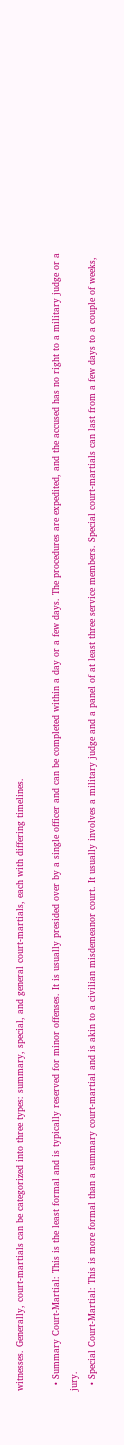witnesses. Generally, court-martials can be categorized into three types: summary, special, and general court-martials, each with differing timelines.

  • Summary Court-Martial: This is the least formal and is typically reserved for minor offenses. It is usually presided over by a single officer and can be completed within a day or a few days. The procedures are expedited, and the accused has no right to a military judge or a jury.
  • Special Court-Martial: This is more formal than a summary court-martial and is akin to a civilian misdemeanor court. It usually involves a military judge and a panel of at least three service members. Special court-martials can last from a few days to a couple of weeks,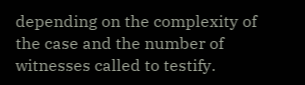depending on the complexity of the case and the number of witnesses called to testify.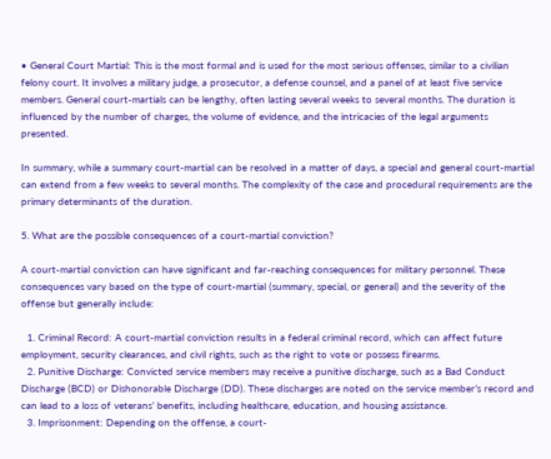• General Court Martial: This is the most formal and is used for the most serious offenses, similar to a civilian felony court. It involves a military judge, a prosecutor, a defense counsel, and a panel of at least five service members. General court-martials can be lengthy, often lasting several weeks to several months. The duration is influenced by the number of charges, the volume of evidence, and the intricacies of the legal arguments presented.

In summary, while a summary court-martial can be resolved in a matter of days, a special and general court-martial can extend from a few weeks to several months. The complexity of the case and procedural requirements are the primary determinants of the duration.

5. What are the possible consequences of a court-martial conviction?

A court-martial conviction can have significant and far-reaching consequences for military personnel. These consequences vary based on the type of court-martial (summary, special, or general) and the severity of the offense but generally include:

  1. Criminal Record: A court-martial conviction results in a federal criminal record, which can affect future employment, security clearances, and civil rights, such as the right to vote or possess firearms.
  2. Punitive Discharge: Convicted service members may receive a punitive discharge, such as a Bad Conduct Discharge (BCD) or Dishonorable Discharge (DD). These discharges are noted on the service member’s record and can lead to a loss of veterans’ benefits, including healthcare, education, and housing assistance.
  3. Imprisonment: Depending on the offense, a court-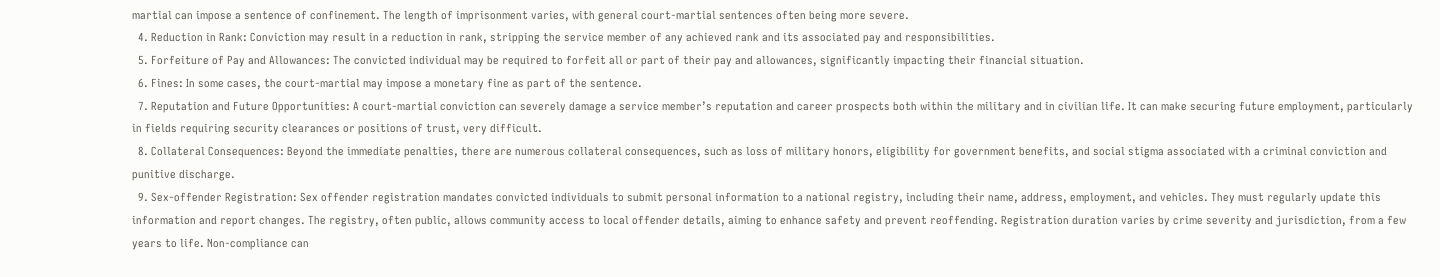martial can impose a sentence of confinement. The length of imprisonment varies, with general court-martial sentences often being more severe.
  4. Reduction in Rank: Conviction may result in a reduction in rank, stripping the service member of any achieved rank and its associated pay and responsibilities.
  5. Forfeiture of Pay and Allowances: The convicted individual may be required to forfeit all or part of their pay and allowances, significantly impacting their financial situation.
  6. Fines: In some cases, the court-martial may impose a monetary fine as part of the sentence.
  7. Reputation and Future Opportunities: A court-martial conviction can severely damage a service member’s reputation and career prospects both within the military and in civilian life. It can make securing future employment, particularly in fields requiring security clearances or positions of trust, very difficult.
  8. Collateral Consequences: Beyond the immediate penalties, there are numerous collateral consequences, such as loss of military honors, eligibility for government benefits, and social stigma associated with a criminal conviction and punitive discharge.
  9. Sex-offender Registration: Sex offender registration mandates convicted individuals to submit personal information to a national registry, including their name, address, employment, and vehicles. They must regularly update this information and report changes. The registry, often public, allows community access to local offender details, aiming to enhance safety and prevent reoffending. Registration duration varies by crime severity and jurisdiction, from a few years to life. Non-compliance can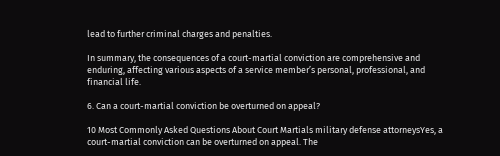lead to further criminal charges and penalties.

In summary, the consequences of a court-martial conviction are comprehensive and enduring, affecting various aspects of a service member’s personal, professional, and financial life.

6. Can a court-martial conviction be overturned on appeal?

10 Most Commonly Asked Questions About Court Martials military defense attorneysYes, a court-martial conviction can be overturned on appeal. The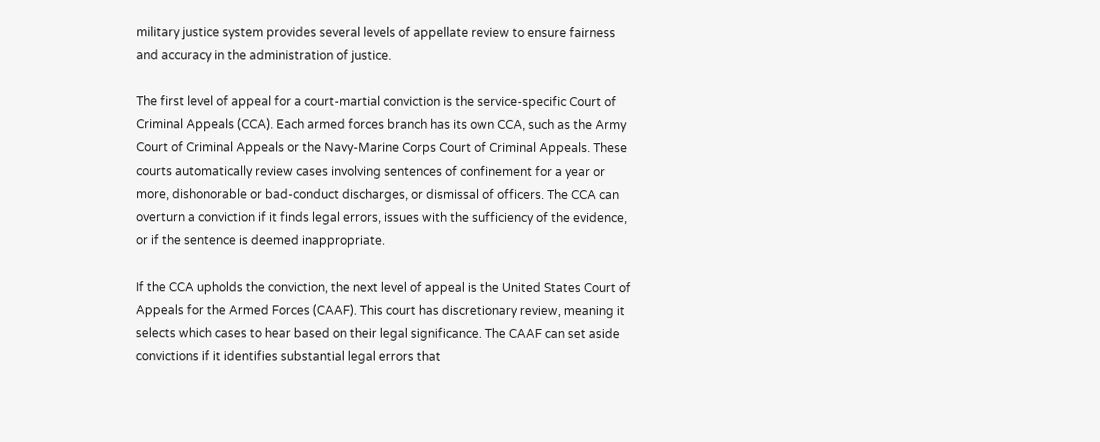military justice system provides several levels of appellate review to ensure fairness and accuracy in the administration of justice.

The first level of appeal for a court-martial conviction is the service-specific Court of Criminal Appeals (CCA). Each armed forces branch has its own CCA, such as the Army Court of Criminal Appeals or the Navy-Marine Corps Court of Criminal Appeals. These courts automatically review cases involving sentences of confinement for a year or more, dishonorable or bad-conduct discharges, or dismissal of officers. The CCA can overturn a conviction if it finds legal errors, issues with the sufficiency of the evidence, or if the sentence is deemed inappropriate.

If the CCA upholds the conviction, the next level of appeal is the United States Court of Appeals for the Armed Forces (CAAF). This court has discretionary review, meaning it selects which cases to hear based on their legal significance. The CAAF can set aside convictions if it identifies substantial legal errors that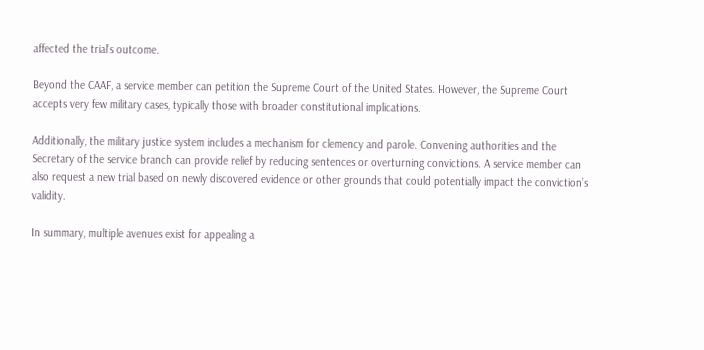affected the trial’s outcome.

Beyond the CAAF, a service member can petition the Supreme Court of the United States. However, the Supreme Court accepts very few military cases, typically those with broader constitutional implications.

Additionally, the military justice system includes a mechanism for clemency and parole. Convening authorities and the Secretary of the service branch can provide relief by reducing sentences or overturning convictions. A service member can also request a new trial based on newly discovered evidence or other grounds that could potentially impact the conviction’s validity.

In summary, multiple avenues exist for appealing a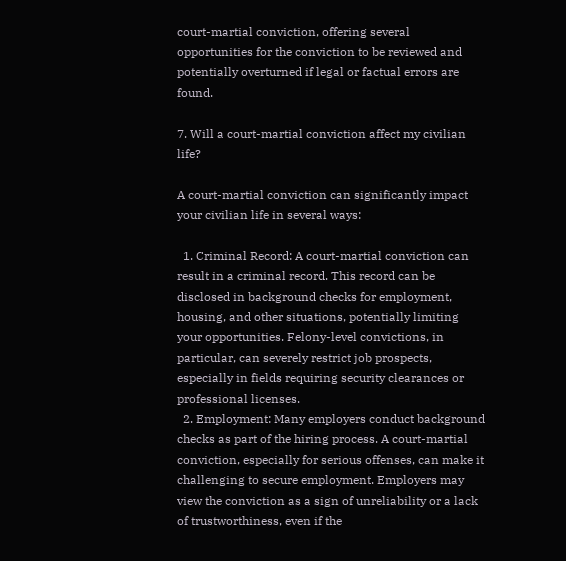court-martial conviction, offering several opportunities for the conviction to be reviewed and potentially overturned if legal or factual errors are found.

7. Will a court-martial conviction affect my civilian life?

A court-martial conviction can significantly impact your civilian life in several ways:

  1. Criminal Record: A court-martial conviction can result in a criminal record. This record can be disclosed in background checks for employment, housing, and other situations, potentially limiting your opportunities. Felony-level convictions, in particular, can severely restrict job prospects, especially in fields requiring security clearances or professional licenses.
  2. Employment: Many employers conduct background checks as part of the hiring process. A court-martial conviction, especially for serious offenses, can make it challenging to secure employment. Employers may view the conviction as a sign of unreliability or a lack of trustworthiness, even if the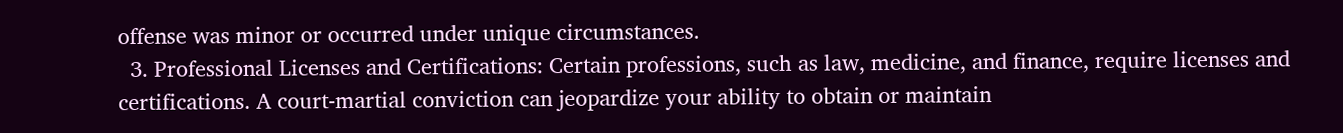offense was minor or occurred under unique circumstances.
  3. Professional Licenses and Certifications: Certain professions, such as law, medicine, and finance, require licenses and certifications. A court-martial conviction can jeopardize your ability to obtain or maintain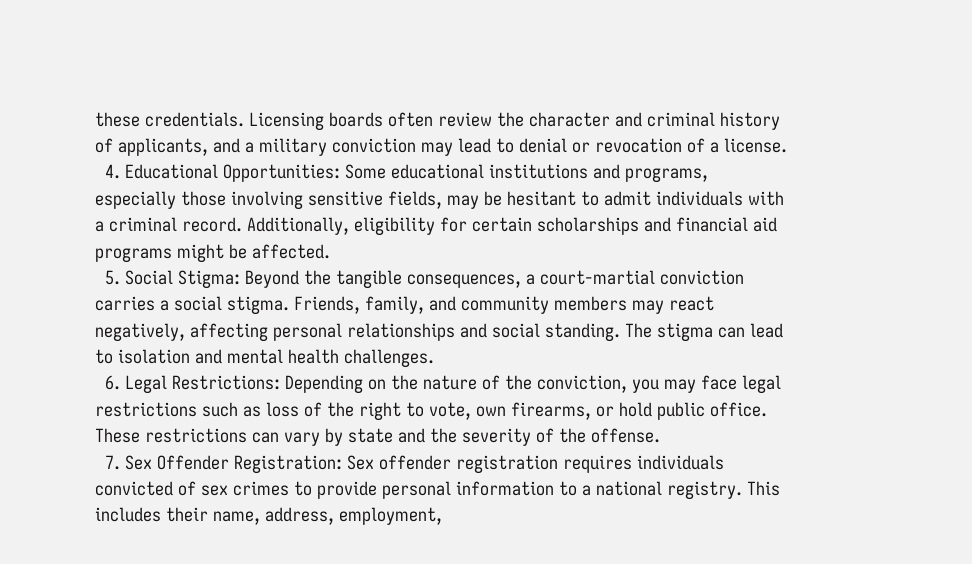these credentials. Licensing boards often review the character and criminal history of applicants, and a military conviction may lead to denial or revocation of a license.
  4. Educational Opportunities: Some educational institutions and programs, especially those involving sensitive fields, may be hesitant to admit individuals with a criminal record. Additionally, eligibility for certain scholarships and financial aid programs might be affected.
  5. Social Stigma: Beyond the tangible consequences, a court-martial conviction carries a social stigma. Friends, family, and community members may react negatively, affecting personal relationships and social standing. The stigma can lead to isolation and mental health challenges.
  6. Legal Restrictions: Depending on the nature of the conviction, you may face legal restrictions such as loss of the right to vote, own firearms, or hold public office. These restrictions can vary by state and the severity of the offense.
  7. Sex Offender Registration: Sex offender registration requires individuals convicted of sex crimes to provide personal information to a national registry. This includes their name, address, employment,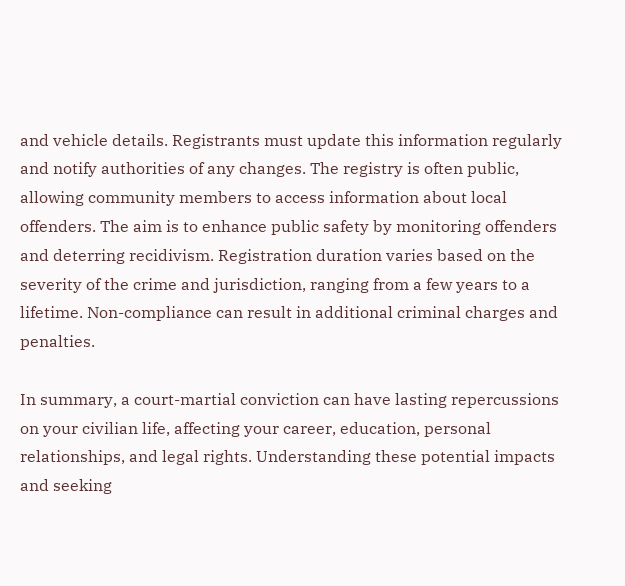and vehicle details. Registrants must update this information regularly and notify authorities of any changes. The registry is often public, allowing community members to access information about local offenders. The aim is to enhance public safety by monitoring offenders and deterring recidivism. Registration duration varies based on the severity of the crime and jurisdiction, ranging from a few years to a lifetime. Non-compliance can result in additional criminal charges and penalties.

In summary, a court-martial conviction can have lasting repercussions on your civilian life, affecting your career, education, personal relationships, and legal rights. Understanding these potential impacts and seeking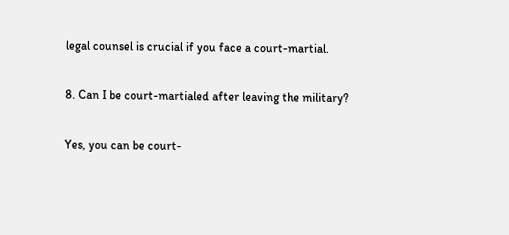legal counsel is crucial if you face a court-martial.

8. Can I be court-martialed after leaving the military?

Yes, you can be court-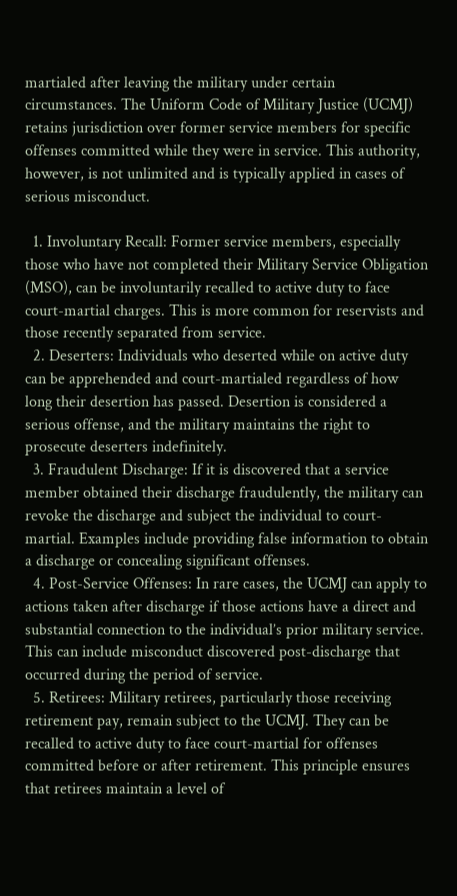martialed after leaving the military under certain circumstances. The Uniform Code of Military Justice (UCMJ) retains jurisdiction over former service members for specific offenses committed while they were in service. This authority, however, is not unlimited and is typically applied in cases of serious misconduct.

  1. Involuntary Recall: Former service members, especially those who have not completed their Military Service Obligation (MSO), can be involuntarily recalled to active duty to face court-martial charges. This is more common for reservists and those recently separated from service.
  2. Deserters: Individuals who deserted while on active duty can be apprehended and court-martialed regardless of how long their desertion has passed. Desertion is considered a serious offense, and the military maintains the right to prosecute deserters indefinitely.
  3. Fraudulent Discharge: If it is discovered that a service member obtained their discharge fraudulently, the military can revoke the discharge and subject the individual to court-martial. Examples include providing false information to obtain a discharge or concealing significant offenses.
  4. Post-Service Offenses: In rare cases, the UCMJ can apply to actions taken after discharge if those actions have a direct and substantial connection to the individual’s prior military service. This can include misconduct discovered post-discharge that occurred during the period of service.
  5. Retirees: Military retirees, particularly those receiving retirement pay, remain subject to the UCMJ. They can be recalled to active duty to face court-martial for offenses committed before or after retirement. This principle ensures that retirees maintain a level of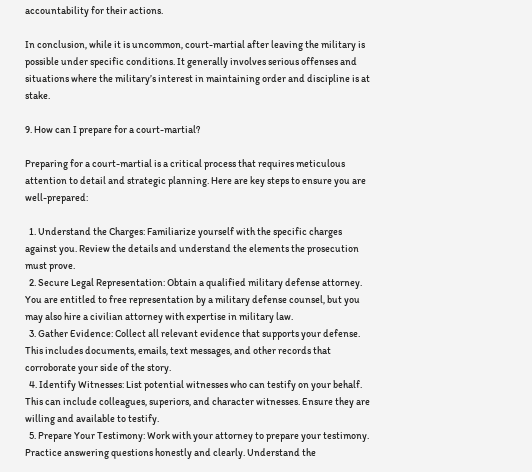accountability for their actions.

In conclusion, while it is uncommon, court-martial after leaving the military is possible under specific conditions. It generally involves serious offenses and situations where the military’s interest in maintaining order and discipline is at stake.

9. How can I prepare for a court-martial?

Preparing for a court-martial is a critical process that requires meticulous attention to detail and strategic planning. Here are key steps to ensure you are well-prepared:

  1. Understand the Charges: Familiarize yourself with the specific charges against you. Review the details and understand the elements the prosecution must prove.
  2. Secure Legal Representation: Obtain a qualified military defense attorney. You are entitled to free representation by a military defense counsel, but you may also hire a civilian attorney with expertise in military law.
  3. Gather Evidence: Collect all relevant evidence that supports your defense. This includes documents, emails, text messages, and other records that corroborate your side of the story.
  4. Identify Witnesses: List potential witnesses who can testify on your behalf. This can include colleagues, superiors, and character witnesses. Ensure they are willing and available to testify.
  5. Prepare Your Testimony: Work with your attorney to prepare your testimony. Practice answering questions honestly and clearly. Understand the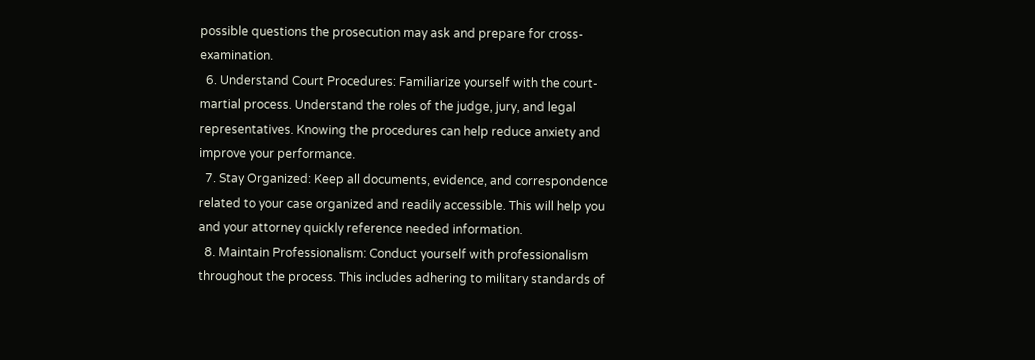possible questions the prosecution may ask and prepare for cross-examination.
  6. Understand Court Procedures: Familiarize yourself with the court-martial process. Understand the roles of the judge, jury, and legal representatives. Knowing the procedures can help reduce anxiety and improve your performance.
  7. Stay Organized: Keep all documents, evidence, and correspondence related to your case organized and readily accessible. This will help you and your attorney quickly reference needed information.
  8. Maintain Professionalism: Conduct yourself with professionalism throughout the process. This includes adhering to military standards of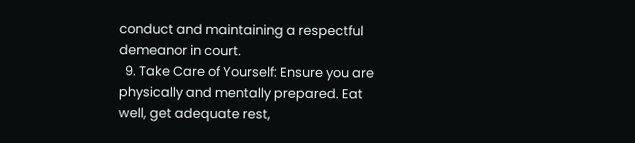conduct and maintaining a respectful demeanor in court.
  9. Take Care of Yourself: Ensure you are physically and mentally prepared. Eat well, get adequate rest,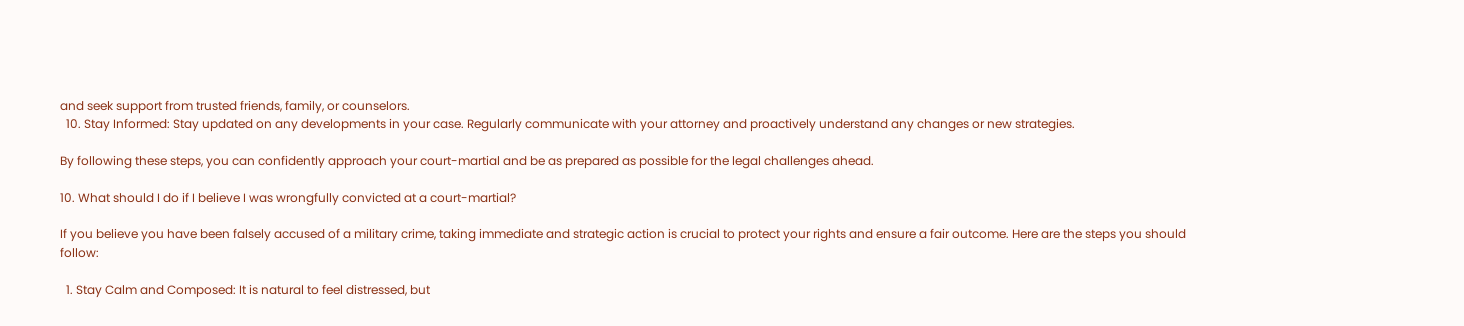and seek support from trusted friends, family, or counselors.
  10. Stay Informed: Stay updated on any developments in your case. Regularly communicate with your attorney and proactively understand any changes or new strategies.

By following these steps, you can confidently approach your court-martial and be as prepared as possible for the legal challenges ahead.

10. What should I do if I believe I was wrongfully convicted at a court-martial?

If you believe you have been falsely accused of a military crime, taking immediate and strategic action is crucial to protect your rights and ensure a fair outcome. Here are the steps you should follow:

  1. Stay Calm and Composed: It is natural to feel distressed, but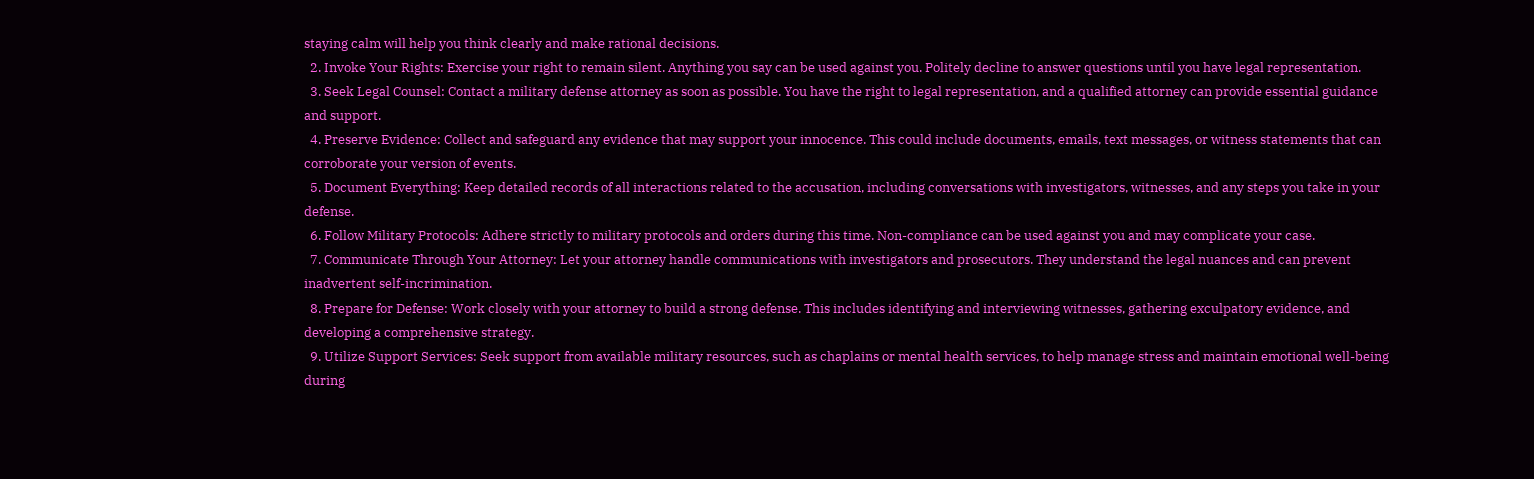staying calm will help you think clearly and make rational decisions.
  2. Invoke Your Rights: Exercise your right to remain silent. Anything you say can be used against you. Politely decline to answer questions until you have legal representation.
  3. Seek Legal Counsel: Contact a military defense attorney as soon as possible. You have the right to legal representation, and a qualified attorney can provide essential guidance and support.
  4. Preserve Evidence: Collect and safeguard any evidence that may support your innocence. This could include documents, emails, text messages, or witness statements that can corroborate your version of events.
  5. Document Everything: Keep detailed records of all interactions related to the accusation, including conversations with investigators, witnesses, and any steps you take in your defense.
  6. Follow Military Protocols: Adhere strictly to military protocols and orders during this time. Non-compliance can be used against you and may complicate your case.
  7. Communicate Through Your Attorney: Let your attorney handle communications with investigators and prosecutors. They understand the legal nuances and can prevent inadvertent self-incrimination.
  8. Prepare for Defense: Work closely with your attorney to build a strong defense. This includes identifying and interviewing witnesses, gathering exculpatory evidence, and developing a comprehensive strategy.
  9. Utilize Support Services: Seek support from available military resources, such as chaplains or mental health services, to help manage stress and maintain emotional well-being during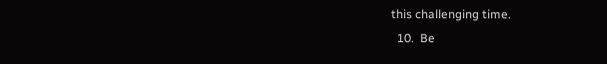this challenging time.
  10.  Be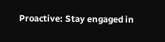Proactive: Stay engaged in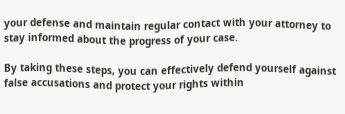your defense and maintain regular contact with your attorney to stay informed about the progress of your case.

By taking these steps, you can effectively defend yourself against false accusations and protect your rights within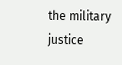the military justice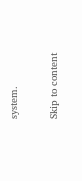system.

Skip to content